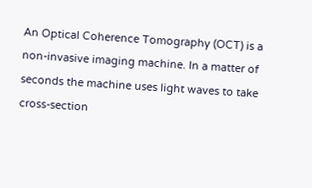An Optical Coherence Tomography (OCT) is a non-invasive imaging machine. In a matter of seconds the machine uses light waves to take cross-section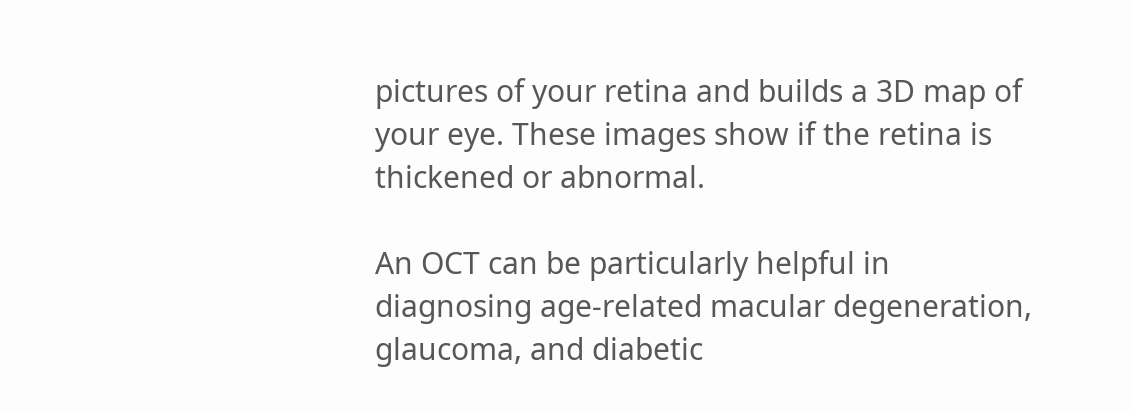pictures of your retina and builds a 3D map of your eye. These images show if the retina is thickened or abnormal.

An OCT can be particularly helpful in diagnosing age-related macular degeneration, glaucoma, and diabetic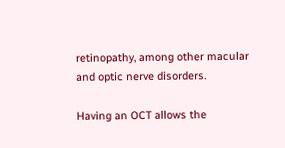retinopathy, among other macular and optic nerve disorders.

Having an OCT allows the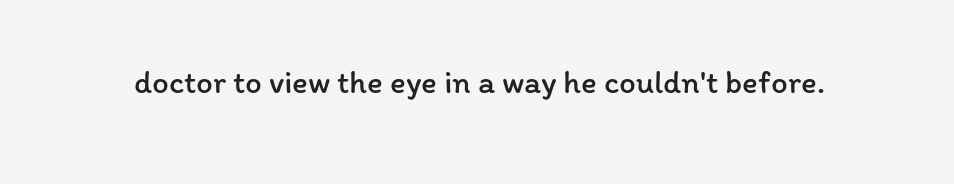doctor to view the eye in a way he couldn't before.